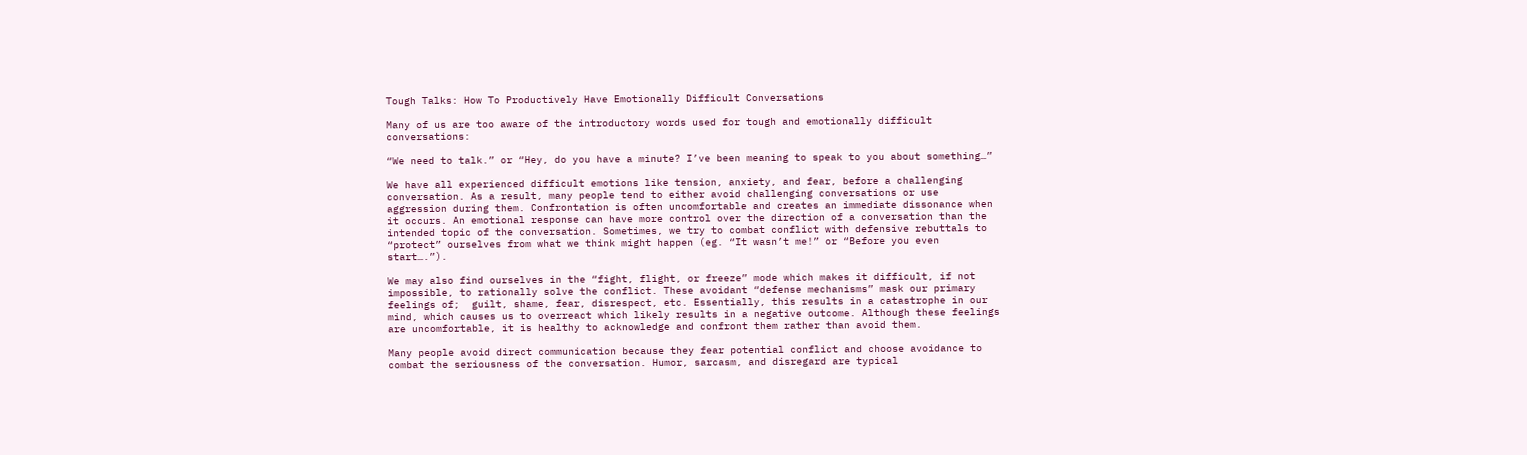Tough Talks: How To Productively Have Emotionally Difficult Conversations

Many of us are too aware of the introductory words used for tough and emotionally difficult conversations:

“We need to talk.” or “Hey, do you have a minute? I’ve been meaning to speak to you about something…”

We have all experienced difficult emotions like tension, anxiety, and fear, before a challenging conversation. As a result, many people tend to either avoid challenging conversations or use aggression during them. Confrontation is often uncomfortable and creates an immediate dissonance when it occurs. An emotional response can have more control over the direction of a conversation than the intended topic of the conversation. Sometimes, we try to combat conflict with defensive rebuttals to “protect” ourselves from what we think might happen (eg. “It wasn’t me!” or “Before you even start….”).

We may also find ourselves in the “fight, flight, or freeze” mode which makes it difficult, if not impossible, to rationally solve the conflict. These avoidant “defense mechanisms” mask our primary feelings of;  guilt, shame, fear, disrespect, etc. Essentially, this results in a catastrophe in our mind, which causes us to overreact which likely results in a negative outcome. Although these feelings are uncomfortable, it is healthy to acknowledge and confront them rather than avoid them.

Many people avoid direct communication because they fear potential conflict and choose avoidance to combat the seriousness of the conversation. Humor, sarcasm, and disregard are typical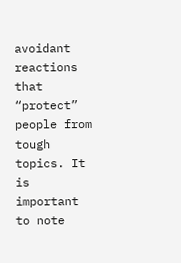avoidant reactions that “protect” people from tough topics. It is important to note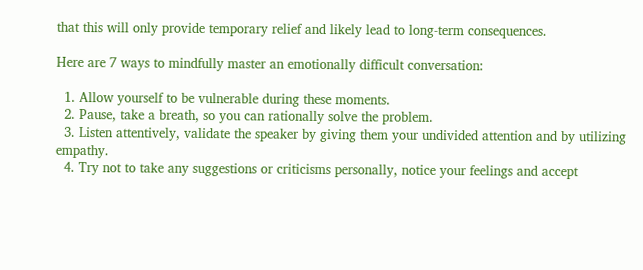that this will only provide temporary relief and likely lead to long-term consequences.

Here are 7 ways to mindfully master an emotionally difficult conversation:

  1. Allow yourself to be vulnerable during these moments.
  2. Pause, take a breath, so you can rationally solve the problem.
  3. Listen attentively, validate the speaker by giving them your undivided attention and by utilizing empathy.
  4. Try not to take any suggestions or criticisms personally, notice your feelings and accept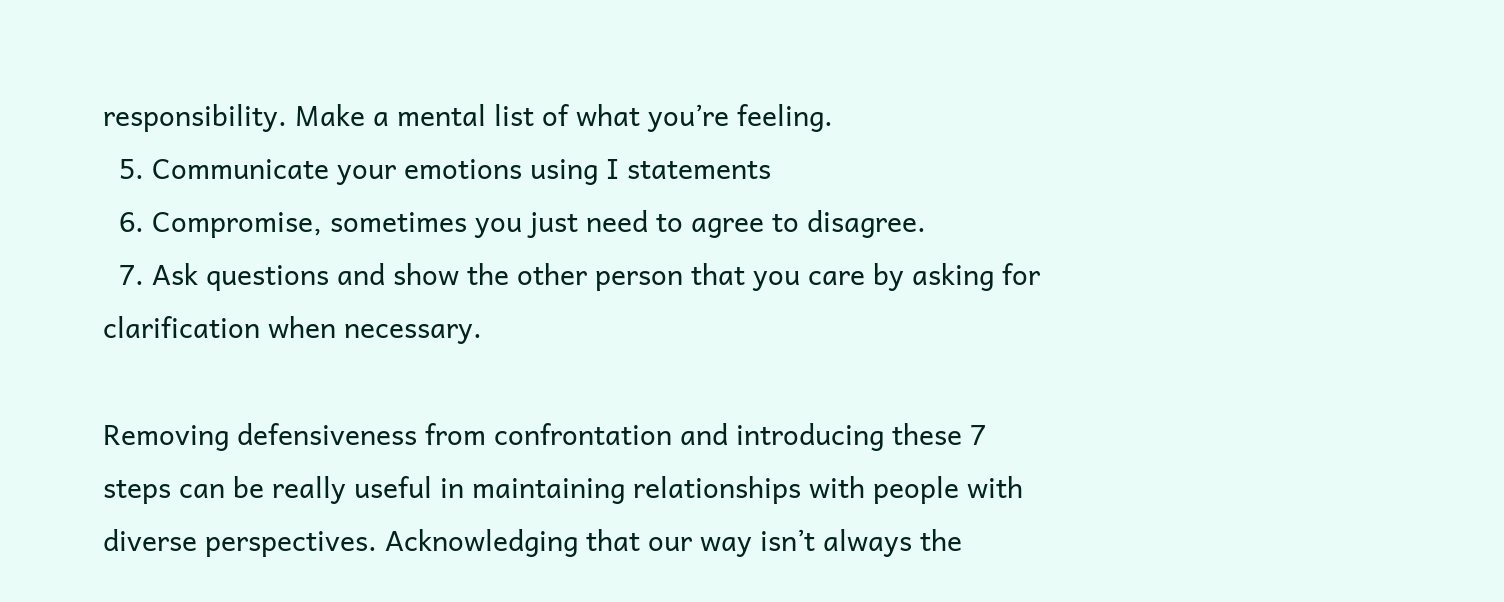responsibility. Make a mental list of what you’re feeling.
  5. Communicate your emotions using I statements
  6. Compromise, sometimes you just need to agree to disagree.
  7. Ask questions and show the other person that you care by asking for clarification when necessary.

Removing defensiveness from confrontation and introducing these 7 steps can be really useful in maintaining relationships with people with diverse perspectives. Acknowledging that our way isn’t always the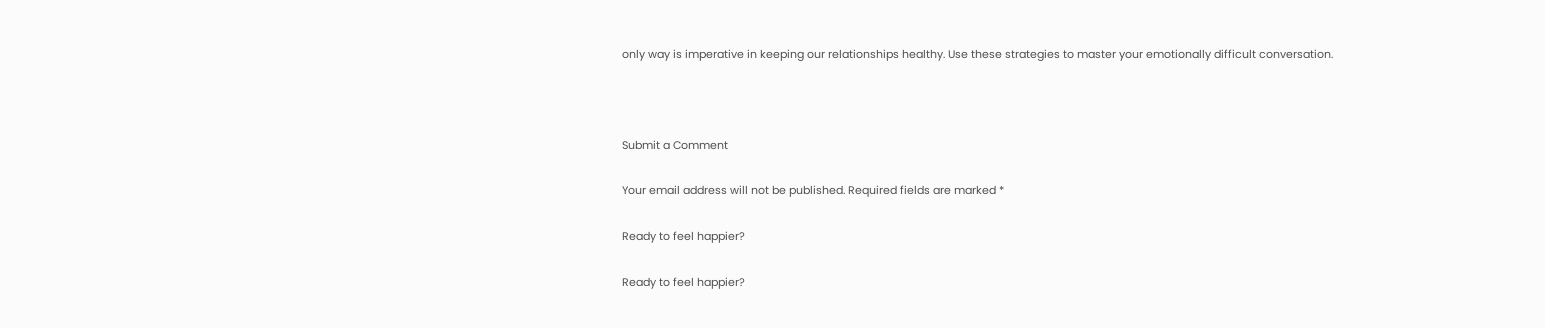only way is imperative in keeping our relationships healthy. Use these strategies to master your emotionally difficult conversation.



Submit a Comment

Your email address will not be published. Required fields are marked *

Ready to feel happier?

Ready to feel happier?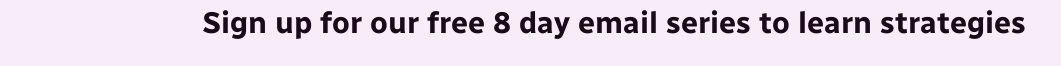Sign up for our free 8 day email series to learn strategies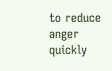to reduce anger quickly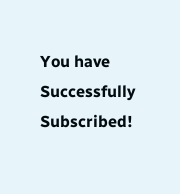You have Successfully Subscribed!